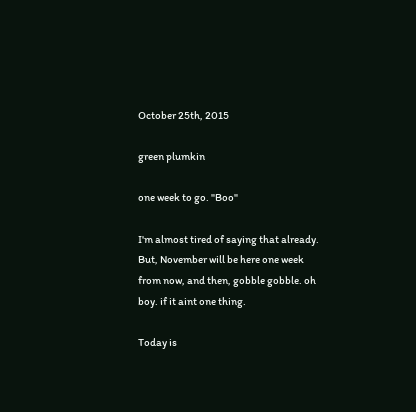October 25th, 2015

green plumkin

one week to go. "Boo"

I'm almost tired of saying that already. But, November will be here one week from now, and then, gobble gobble. oh boy. if it aint one thing.

Today is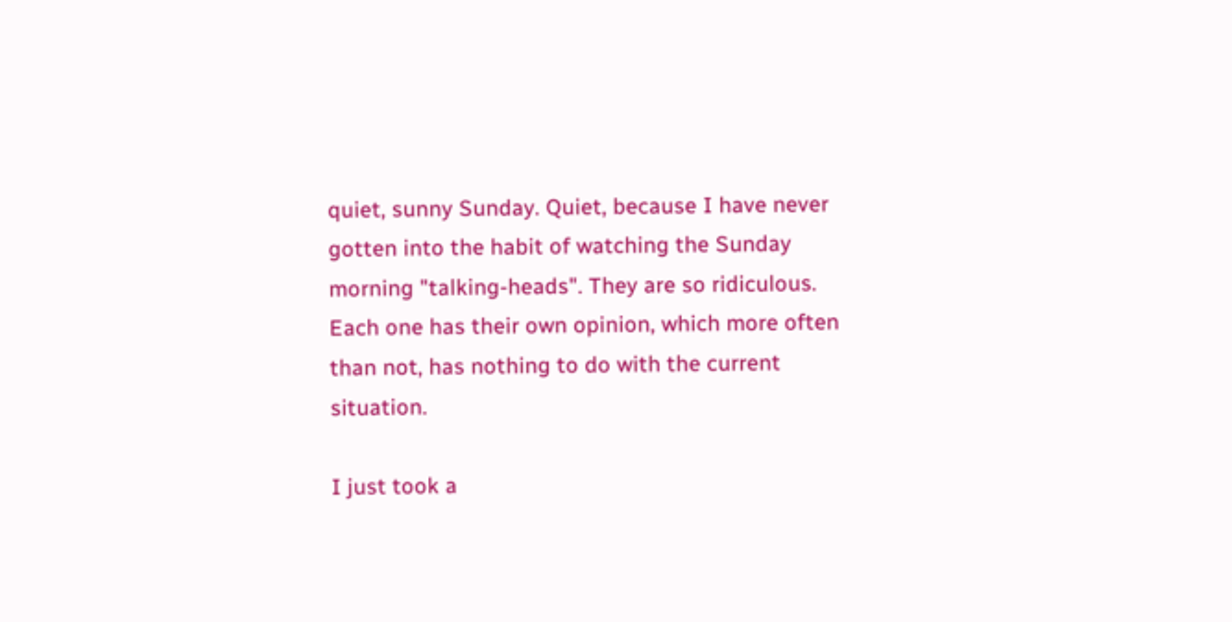quiet, sunny Sunday. Quiet, because I have never gotten into the habit of watching the Sunday morning "talking-heads". They are so ridiculous. Each one has their own opinion, which more often than not, has nothing to do with the current situation.

I just took a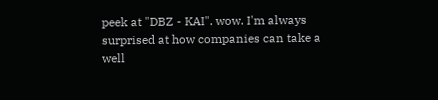peek at "DBZ - KAI". wow. I'm always surprised at how companies can take a well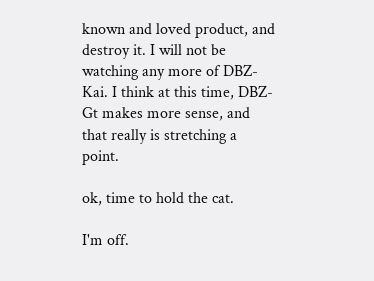known and loved product, and destroy it. I will not be watching any more of DBZ-Kai. I think at this time, DBZ-Gt makes more sense, and that really is stretching a point.

ok, time to hold the cat.

I'm off.